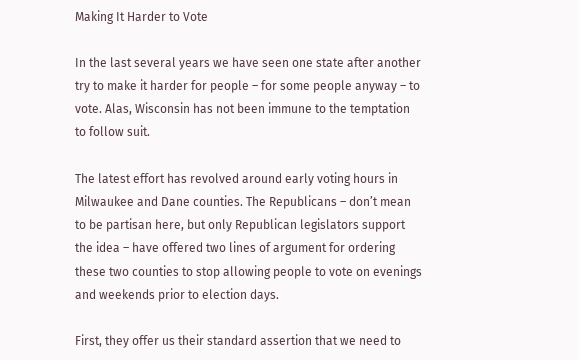Making It Harder to Vote

In the last several years we have seen one state after another try to make it harder for people – for some people anyway – to vote. Alas, Wisconsin has not been immune to the temptation to follow suit.

The latest effort has revolved around early voting hours in Milwaukee and Dane counties. The Republicans – don’t mean to be partisan here, but only Republican legislators support the idea – have offered two lines of argument for ordering these two counties to stop allowing people to vote on evenings and weekends prior to election days.

First, they offer us their standard assertion that we need to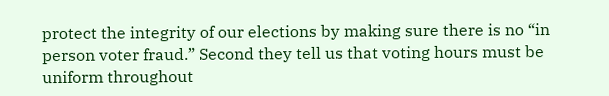protect the integrity of our elections by making sure there is no “in person voter fraud.” Second they tell us that voting hours must be uniform throughout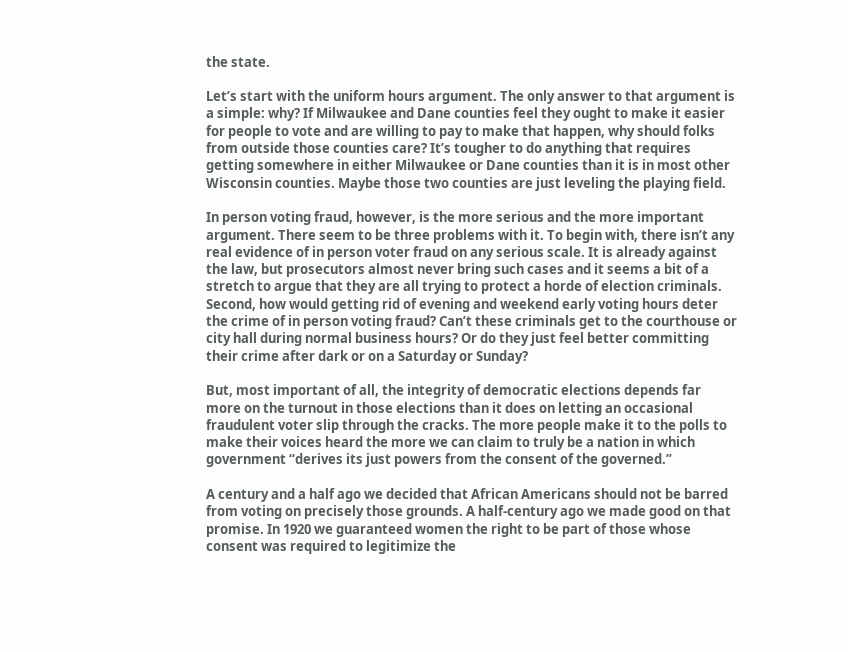the state.

Let’s start with the uniform hours argument. The only answer to that argument is a simple: why? If Milwaukee and Dane counties feel they ought to make it easier for people to vote and are willing to pay to make that happen, why should folks from outside those counties care? It’s tougher to do anything that requires getting somewhere in either Milwaukee or Dane counties than it is in most other Wisconsin counties. Maybe those two counties are just leveling the playing field.

In person voting fraud, however, is the more serious and the more important argument. There seem to be three problems with it. To begin with, there isn’t any real evidence of in person voter fraud on any serious scale. It is already against the law, but prosecutors almost never bring such cases and it seems a bit of a stretch to argue that they are all trying to protect a horde of election criminals. Second, how would getting rid of evening and weekend early voting hours deter the crime of in person voting fraud? Can’t these criminals get to the courthouse or city hall during normal business hours? Or do they just feel better committing their crime after dark or on a Saturday or Sunday?

But, most important of all, the integrity of democratic elections depends far more on the turnout in those elections than it does on letting an occasional fraudulent voter slip through the cracks. The more people make it to the polls to make their voices heard the more we can claim to truly be a nation in which government “derives its just powers from the consent of the governed.”

A century and a half ago we decided that African Americans should not be barred from voting on precisely those grounds. A half-century ago we made good on that promise. In 1920 we guaranteed women the right to be part of those whose consent was required to legitimize the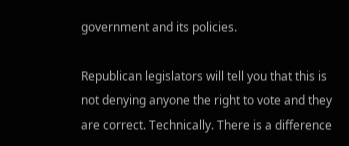government and its policies.

Republican legislators will tell you that this is not denying anyone the right to vote and they are correct. Technically. There is a difference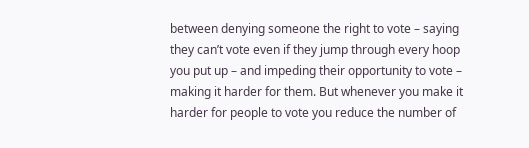between denying someone the right to vote – saying they can’t vote even if they jump through every hoop you put up – and impeding their opportunity to vote – making it harder for them. But whenever you make it harder for people to vote you reduce the number of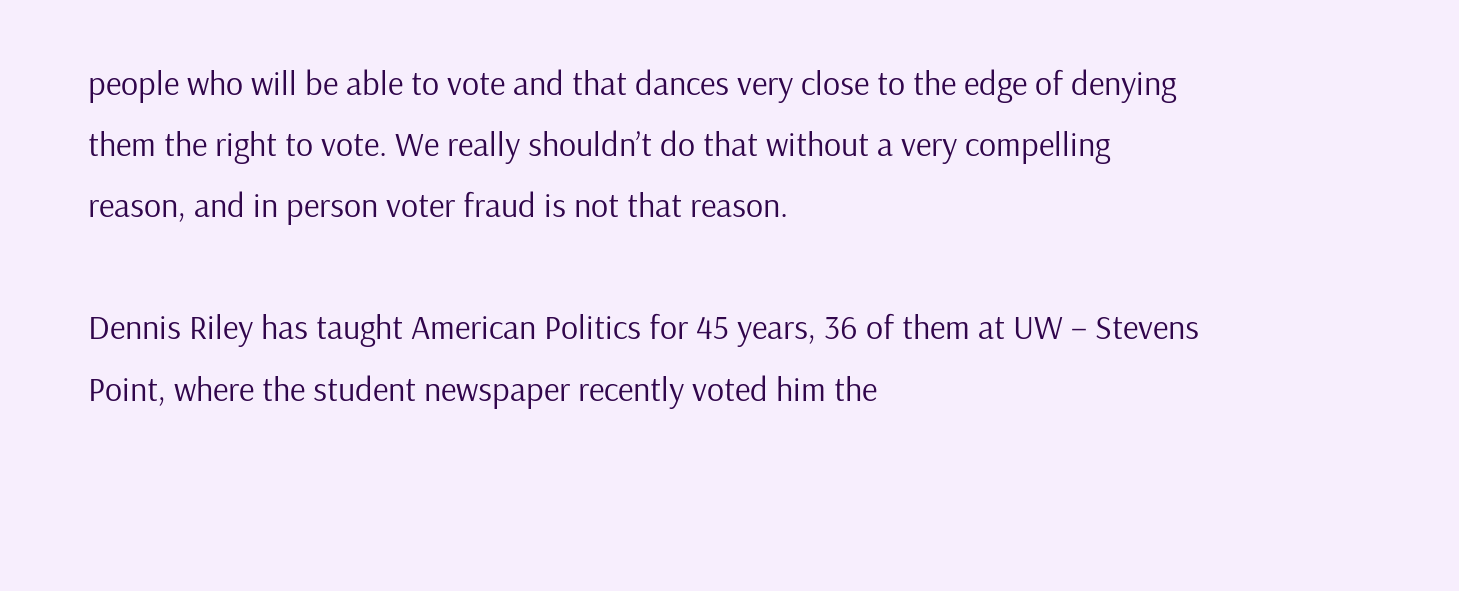people who will be able to vote and that dances very close to the edge of denying them the right to vote. We really shouldn’t do that without a very compelling reason, and in person voter fraud is not that reason.

Dennis Riley has taught American Politics for 45 years, 36 of them at UW – Stevens Point, where the student newspaper recently voted him the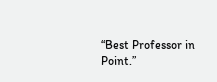“Best Professor in Point.”